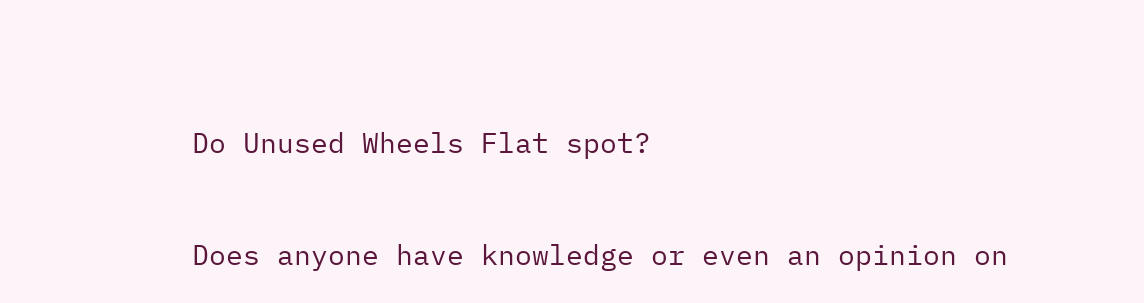Do Unused Wheels Flat spot?

Does anyone have knowledge or even an opinion on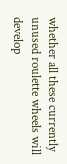whether all these currently unused roulette wheels will develop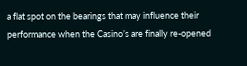a flat spot on the bearings that may influence their performance when the Casino’s are finally re-opened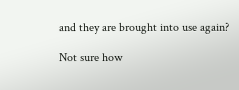and they are brought into use again?

Not sure how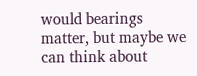would bearings matter, but maybe we can think about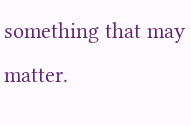something that may matter.